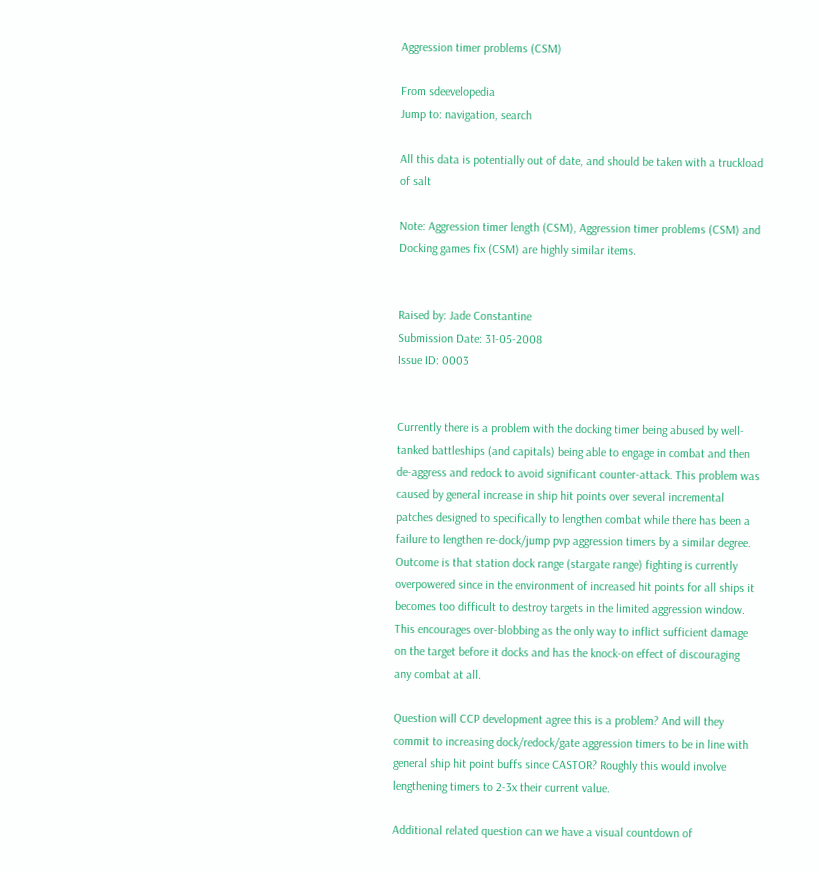Aggression timer problems (CSM)

From sdeevelopedia
Jump to: navigation, search

All this data is potentially out of date, and should be taken with a truckload of salt

Note: Aggression timer length (CSM), Aggression timer problems (CSM) and Docking games fix (CSM) are highly similar items.


Raised by: Jade Constantine
Submission Date: 31-05-2008
Issue ID: 0003


Currently there is a problem with the docking timer being abused by well-tanked battleships (and capitals) being able to engage in combat and then de-aggress and redock to avoid significant counter-attack. This problem was caused by general increase in ship hit points over several incremental patches designed to specifically to lengthen combat while there has been a failure to lengthen re-dock/jump pvp aggression timers by a similar degree. Outcome is that station dock range (stargate range) fighting is currently overpowered since in the environment of increased hit points for all ships it becomes too difficult to destroy targets in the limited aggression window. This encourages over-blobbing as the only way to inflict sufficient damage on the target before it docks and has the knock-on effect of discouraging any combat at all.

Question will CCP development agree this is a problem? And will they commit to increasing dock/redock/gate aggression timers to be in line with general ship hit point buffs since CASTOR? Roughly this would involve lengthening timers to 2-3x their current value.

Additional related question can we have a visual countdown of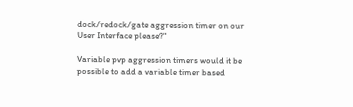dock/redock/gate aggression timer on our User Interface please?"

Variable pvp aggression timers would it be possible to add a variable timer based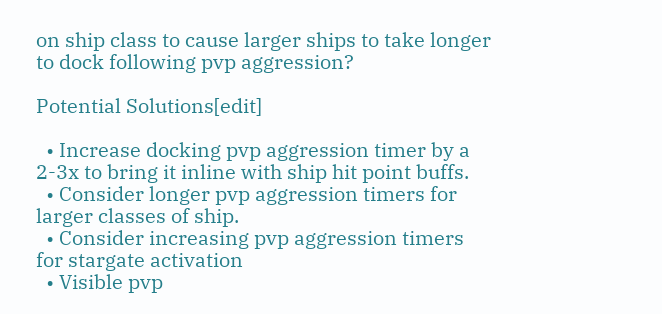on ship class to cause larger ships to take longer to dock following pvp aggression?

Potential Solutions[edit]

  • Increase docking pvp aggression timer by a 2-3x to bring it inline with ship hit point buffs.
  • Consider longer pvp aggression timers for larger classes of ship.
  • Consider increasing pvp aggression timers for stargate activation
  • Visible pvp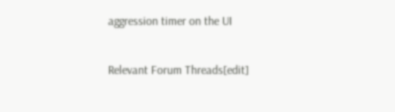aggression timer on the UI

Relevant Forum Threads[edit]